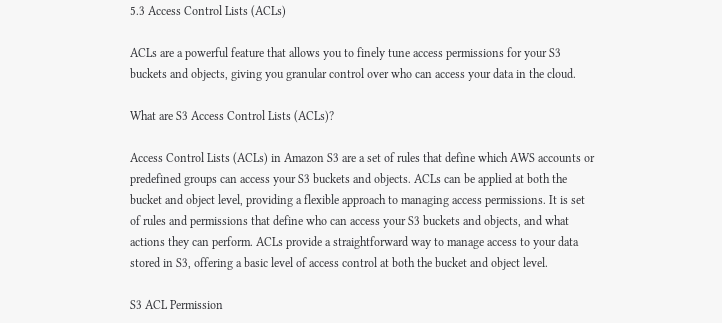5.3 Access Control Lists (ACLs)

ACLs are a powerful feature that allows you to finely tune access permissions for your S3 buckets and objects, giving you granular control over who can access your data in the cloud.

What are S3 Access Control Lists (ACLs)?

Access Control Lists (ACLs) in Amazon S3 are a set of rules that define which AWS accounts or predefined groups can access your S3 buckets and objects. ACLs can be applied at both the bucket and object level, providing a flexible approach to managing access permissions. It is set of rules and permissions that define who can access your S3 buckets and objects, and what actions they can perform. ACLs provide a straightforward way to manage access to your data stored in S3, offering a basic level of access control at both the bucket and object level.

S3 ACL Permission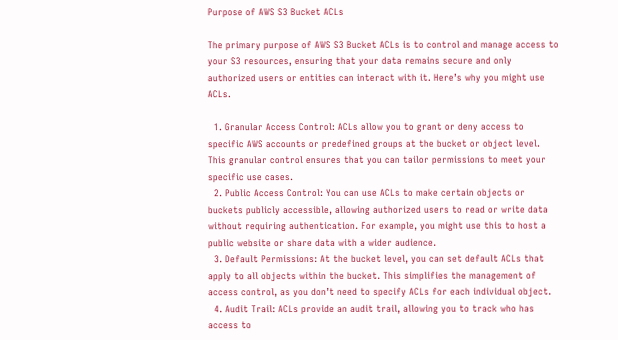Purpose of AWS S3 Bucket ACLs

The primary purpose of AWS S3 Bucket ACLs is to control and manage access to your S3 resources, ensuring that your data remains secure and only authorized users or entities can interact with it. Here’s why you might use ACLs.

  1. Granular Access Control: ACLs allow you to grant or deny access to specific AWS accounts or predefined groups at the bucket or object level. This granular control ensures that you can tailor permissions to meet your specific use cases.
  2. Public Access Control: You can use ACLs to make certain objects or buckets publicly accessible, allowing authorized users to read or write data without requiring authentication. For example, you might use this to host a public website or share data with a wider audience.
  3. Default Permissions: At the bucket level, you can set default ACLs that apply to all objects within the bucket. This simplifies the management of access control, as you don’t need to specify ACLs for each individual object.
  4. Audit Trail: ACLs provide an audit trail, allowing you to track who has access to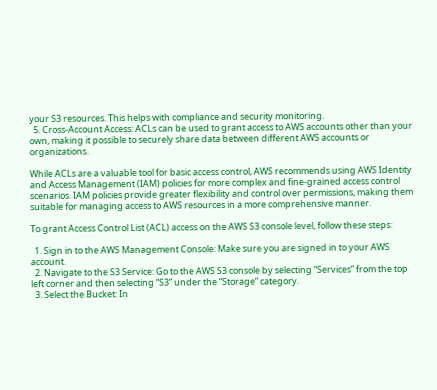your S3 resources. This helps with compliance and security monitoring.
  5. Cross-Account Access: ACLs can be used to grant access to AWS accounts other than your own, making it possible to securely share data between different AWS accounts or organizations.

While ACLs are a valuable tool for basic access control, AWS recommends using AWS Identity and Access Management (IAM) policies for more complex and fine-grained access control scenarios. IAM policies provide greater flexibility and control over permissions, making them suitable for managing access to AWS resources in a more comprehensive manner.

To grant Access Control List (ACL) access on the AWS S3 console level, follow these steps:

  1. Sign in to the AWS Management Console: Make sure you are signed in to your AWS account.
  2. Navigate to the S3 Service: Go to the AWS S3 console by selecting “Services” from the top left corner and then selecting “S3” under the “Storage” category.
  3. Select the Bucket: In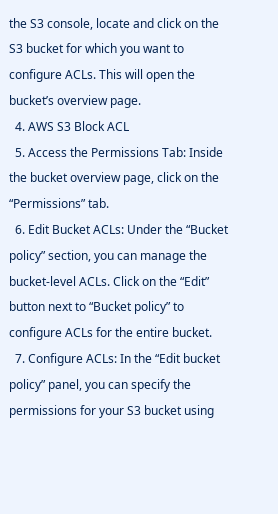the S3 console, locate and click on the S3 bucket for which you want to configure ACLs. This will open the bucket’s overview page.
  4. AWS S3 Block ACL
  5. Access the Permissions Tab: Inside the bucket overview page, click on the “Permissions” tab.
  6. Edit Bucket ACLs: Under the “Bucket policy” section, you can manage the bucket-level ACLs. Click on the “Edit” button next to “Bucket policy” to configure ACLs for the entire bucket.
  7. Configure ACLs: In the “Edit bucket policy” panel, you can specify the permissions for your S3 bucket using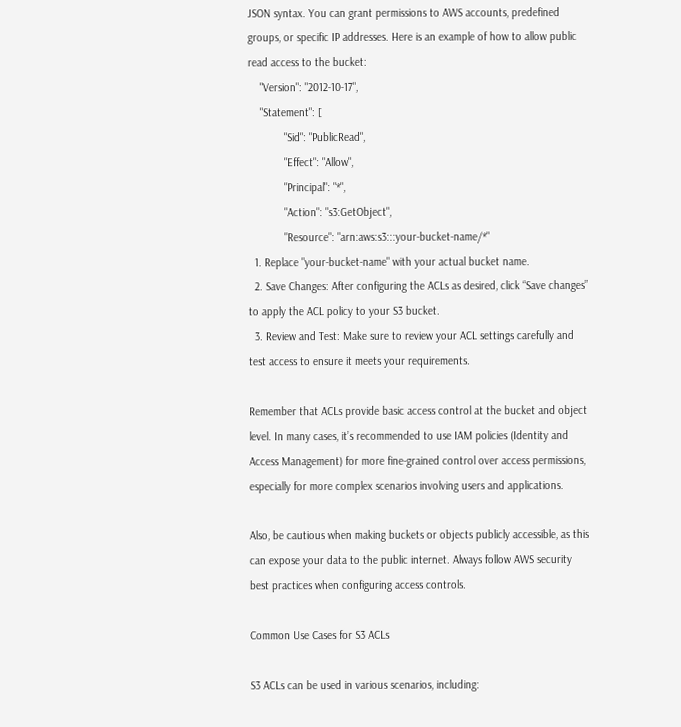JSON syntax. You can grant permissions to AWS accounts, predefined groups, or specific IP addresses. Here is an example of how to allow public read access to the bucket:
    "Version": "2012-10-17",
    "Statement": [
            "Sid": "PublicRead",
            "Effect": "Allow",
            "Principal": "*",
            "Action": "s3:GetObject",
            "Resource": "arn:aws:s3:::your-bucket-name/*"
  1. Replace "your-bucket-name" with your actual bucket name.
  2. Save Changes: After configuring the ACLs as desired, click “Save changes” to apply the ACL policy to your S3 bucket.
  3. Review and Test: Make sure to review your ACL settings carefully and test access to ensure it meets your requirements.

Remember that ACLs provide basic access control at the bucket and object level. In many cases, it’s recommended to use IAM policies (Identity and Access Management) for more fine-grained control over access permissions, especially for more complex scenarios involving users and applications.

Also, be cautious when making buckets or objects publicly accessible, as this can expose your data to the public internet. Always follow AWS security best practices when configuring access controls.

Common Use Cases for S3 ACLs

S3 ACLs can be used in various scenarios, including: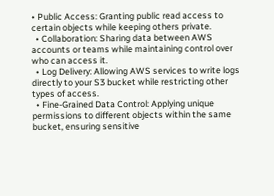• Public Access: Granting public read access to certain objects while keeping others private.
  • Collaboration: Sharing data between AWS accounts or teams while maintaining control over who can access it.
  • Log Delivery: Allowing AWS services to write logs directly to your S3 bucket while restricting other types of access.
  • Fine-Grained Data Control: Applying unique permissions to different objects within the same bucket, ensuring sensitive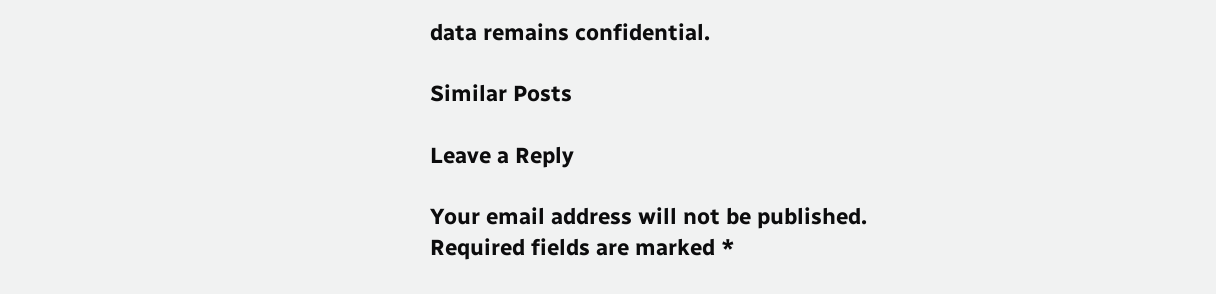data remains confidential.

Similar Posts

Leave a Reply

Your email address will not be published. Required fields are marked *